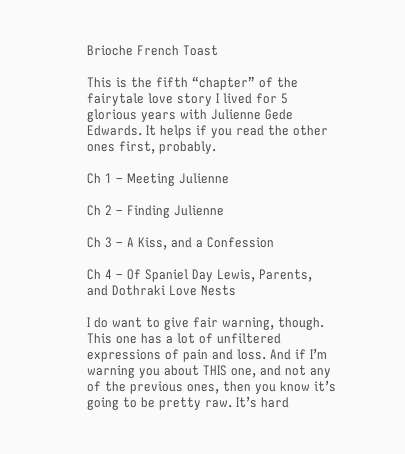Brioche French Toast

This is the fifth “chapter” of the fairytale love story I lived for 5 glorious years with Julienne Gede Edwards. It helps if you read the other ones first, probably.

Ch 1 – Meeting Julienne

Ch 2 – Finding Julienne

Ch 3 – A Kiss, and a Confession

Ch 4 – Of Spaniel Day Lewis, Parents, and Dothraki Love Nests

I do want to give fair warning, though. This one has a lot of unfiltered expressions of pain and loss. And if I’m warning you about THIS one, and not any of the previous ones, then you know it’s going to be pretty raw. It’s hard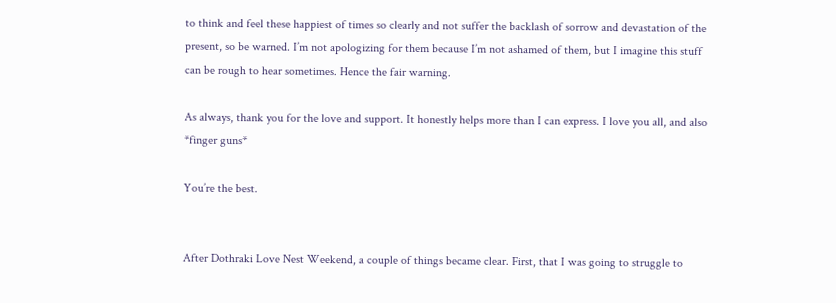to think and feel these happiest of times so clearly and not suffer the backlash of sorrow and devastation of the present, so be warned. I’m not apologizing for them because I’m not ashamed of them, but I imagine this stuff can be rough to hear sometimes. Hence the fair warning.

As always, thank you for the love and support. It honestly helps more than I can express. I love you all, and also *finger guns*

You’re the best.


After Dothraki Love Nest Weekend, a couple of things became clear. First, that I was going to struggle to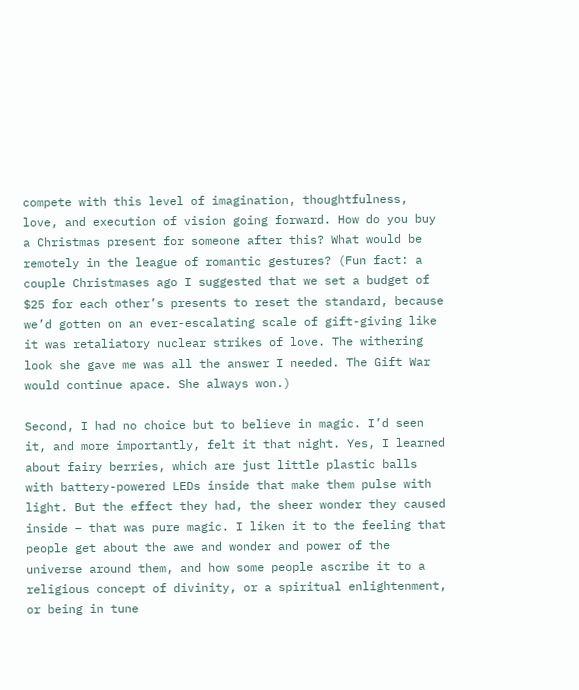compete with this level of imagination, thoughtfulness, love, and execution of vision going forward. How do you buy a Christmas present for someone after this? What would be remotely in the league of romantic gestures? (Fun fact: a couple Christmases ago I suggested that we set a budget of $25 for each other’s presents to reset the standard, because we’d gotten on an ever-escalating scale of gift-giving like it was retaliatory nuclear strikes of love. The withering look she gave me was all the answer I needed. The Gift War would continue apace. She always won.)

Second, I had no choice but to believe in magic. I’d seen it, and more importantly, felt it that night. Yes, I learned about fairy berries, which are just little plastic balls with battery-powered LEDs inside that make them pulse with light. But the effect they had, the sheer wonder they caused inside – that was pure magic. I liken it to the feeling that people get about the awe and wonder and power of the universe around them, and how some people ascribe it to a religious concept of divinity, or a spiritual enlightenment, or being in tune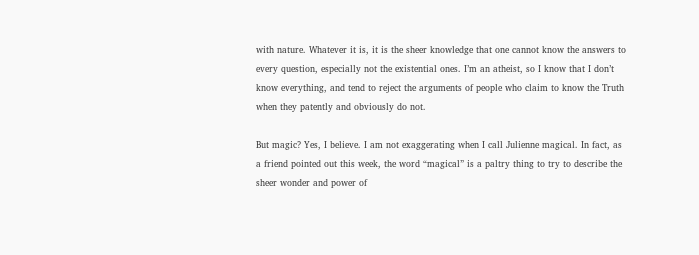with nature. Whatever it is, it is the sheer knowledge that one cannot know the answers to every question, especially not the existential ones. I’m an atheist, so I know that I don’t know everything, and tend to reject the arguments of people who claim to know the Truth when they patently and obviously do not.

But magic? Yes, I believe. I am not exaggerating when I call Julienne magical. In fact, as a friend pointed out this week, the word “magical” is a paltry thing to try to describe the sheer wonder and power of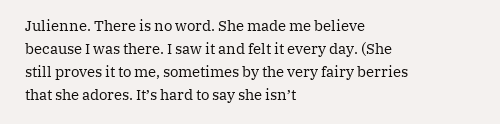Julienne. There is no word. She made me believe because I was there. I saw it and felt it every day. (She still proves it to me, sometimes by the very fairy berries that she adores. It’s hard to say she isn’t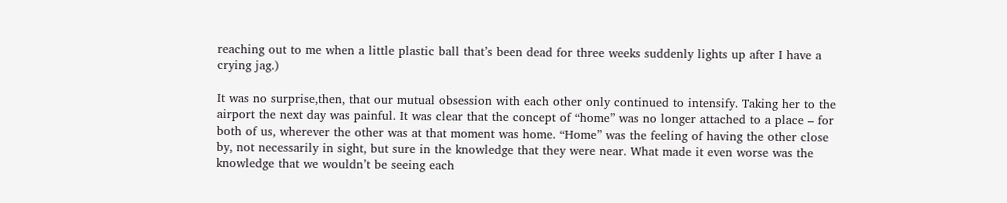reaching out to me when a little plastic ball that’s been dead for three weeks suddenly lights up after I have a crying jag.)

It was no surprise,then, that our mutual obsession with each other only continued to intensify. Taking her to the airport the next day was painful. It was clear that the concept of “home” was no longer attached to a place – for both of us, wherever the other was at that moment was home. “Home” was the feeling of having the other close by, not necessarily in sight, but sure in the knowledge that they were near. What made it even worse was the knowledge that we wouldn’t be seeing each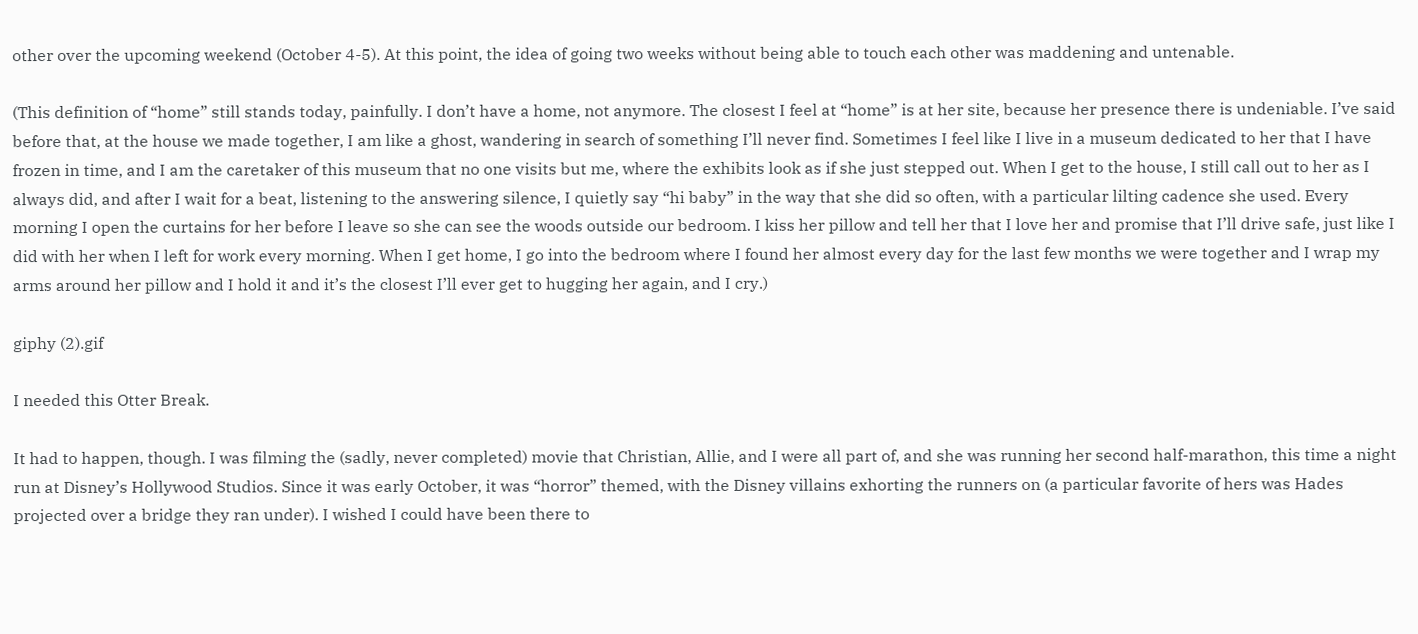other over the upcoming weekend (October 4-5). At this point, the idea of going two weeks without being able to touch each other was maddening and untenable.

(This definition of “home” still stands today, painfully. I don’t have a home, not anymore. The closest I feel at “home” is at her site, because her presence there is undeniable. I’ve said before that, at the house we made together, I am like a ghost, wandering in search of something I’ll never find. Sometimes I feel like I live in a museum dedicated to her that I have frozen in time, and I am the caretaker of this museum that no one visits but me, where the exhibits look as if she just stepped out. When I get to the house, I still call out to her as I always did, and after I wait for a beat, listening to the answering silence, I quietly say “hi baby” in the way that she did so often, with a particular lilting cadence she used. Every morning I open the curtains for her before I leave so she can see the woods outside our bedroom. I kiss her pillow and tell her that I love her and promise that I’ll drive safe, just like I did with her when I left for work every morning. When I get home, I go into the bedroom where I found her almost every day for the last few months we were together and I wrap my arms around her pillow and I hold it and it’s the closest I’ll ever get to hugging her again, and I cry.)

giphy (2).gif

I needed this Otter Break.

It had to happen, though. I was filming the (sadly, never completed) movie that Christian, Allie, and I were all part of, and she was running her second half-marathon, this time a night run at Disney’s Hollywood Studios. Since it was early October, it was “horror” themed, with the Disney villains exhorting the runners on (a particular favorite of hers was Hades projected over a bridge they ran under). I wished I could have been there to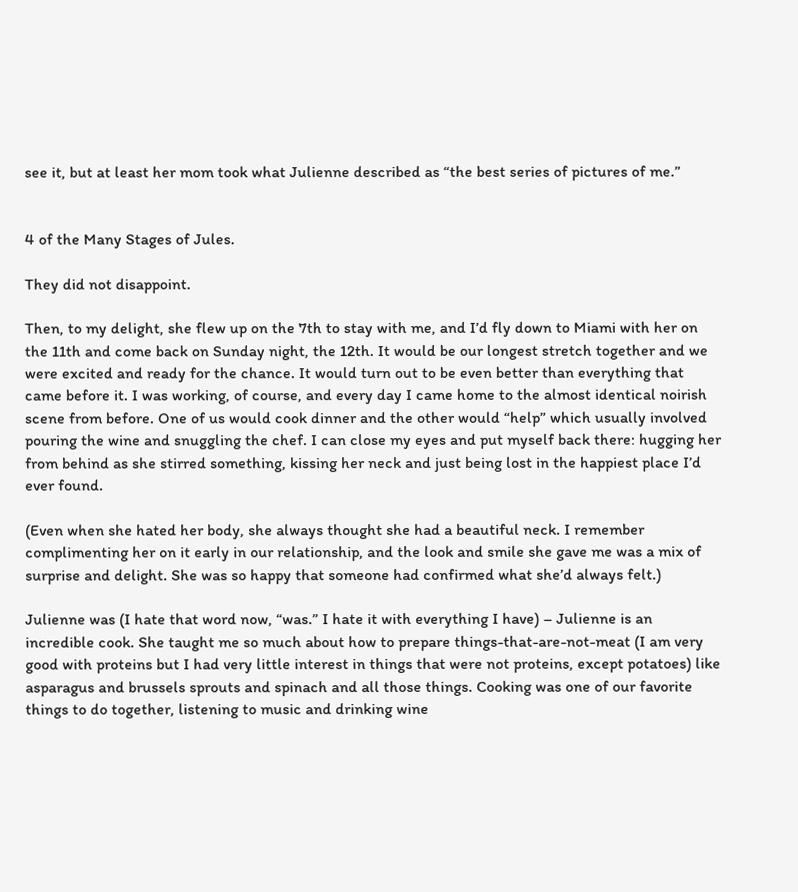see it, but at least her mom took what Julienne described as “the best series of pictures of me.”


4 of the Many Stages of Jules.

They did not disappoint.

Then, to my delight, she flew up on the 7th to stay with me, and I’d fly down to Miami with her on the 11th and come back on Sunday night, the 12th. It would be our longest stretch together and we were excited and ready for the chance. It would turn out to be even better than everything that came before it. I was working, of course, and every day I came home to the almost identical noirish scene from before. One of us would cook dinner and the other would “help” which usually involved pouring the wine and snuggling the chef. I can close my eyes and put myself back there: hugging her from behind as she stirred something, kissing her neck and just being lost in the happiest place I’d ever found.

(Even when she hated her body, she always thought she had a beautiful neck. I remember complimenting her on it early in our relationship, and the look and smile she gave me was a mix of surprise and delight. She was so happy that someone had confirmed what she’d always felt.)

Julienne was (I hate that word now, “was.” I hate it with everything I have) – Julienne is an incredible cook. She taught me so much about how to prepare things-that-are-not-meat (I am very good with proteins but I had very little interest in things that were not proteins, except potatoes) like asparagus and brussels sprouts and spinach and all those things. Cooking was one of our favorite things to do together, listening to music and drinking wine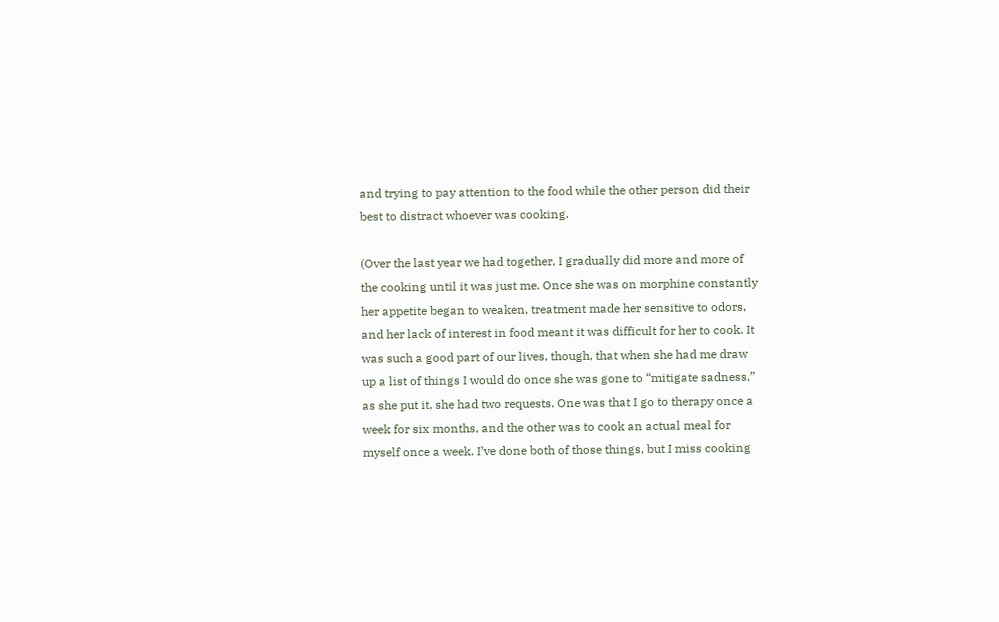and trying to pay attention to the food while the other person did their best to distract whoever was cooking.

(Over the last year we had together, I gradually did more and more of the cooking until it was just me. Once she was on morphine constantly her appetite began to weaken, treatment made her sensitive to odors, and her lack of interest in food meant it was difficult for her to cook. It was such a good part of our lives, though, that when she had me draw up a list of things I would do once she was gone to “mitigate sadness,” as she put it, she had two requests. One was that I go to therapy once a week for six months, and the other was to cook an actual meal for myself once a week. I’ve done both of those things, but I miss cooking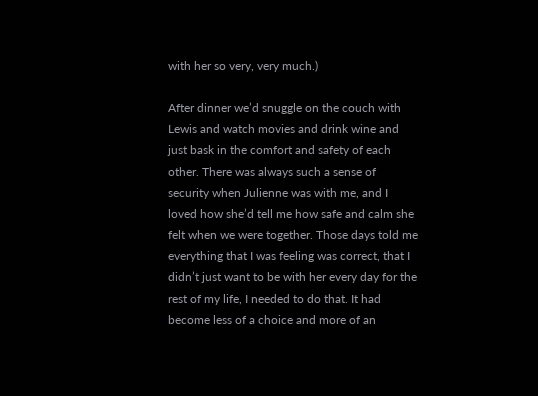with her so very, very much.)

After dinner we’d snuggle on the couch with Lewis and watch movies and drink wine and just bask in the comfort and safety of each other. There was always such a sense of security when Julienne was with me, and I loved how she’d tell me how safe and calm she felt when we were together. Those days told me everything that I was feeling was correct, that I didn’t just want to be with her every day for the rest of my life, I needed to do that. It had become less of a choice and more of an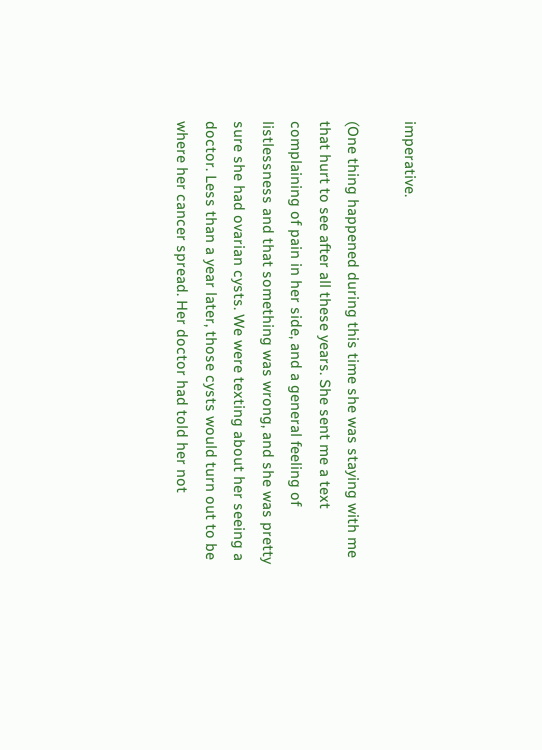imperative.

(One thing happened during this time she was staying with me that hurt to see after all these years. She sent me a text complaining of pain in her side, and a general feeling of listlessness and that something was wrong, and she was pretty sure she had ovarian cysts. We were texting about her seeing a doctor. Less than a year later, those cysts would turn out to be where her cancer spread. Her doctor had told her not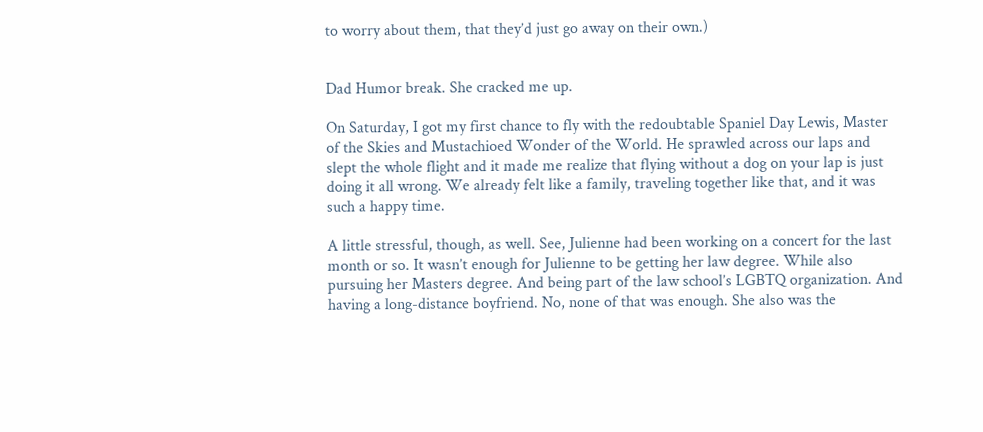to worry about them, that they’d just go away on their own.)


Dad Humor break. She cracked me up.

On Saturday, I got my first chance to fly with the redoubtable Spaniel Day Lewis, Master of the Skies and Mustachioed Wonder of the World. He sprawled across our laps and slept the whole flight and it made me realize that flying without a dog on your lap is just doing it all wrong. We already felt like a family, traveling together like that, and it was such a happy time.

A little stressful, though, as well. See, Julienne had been working on a concert for the last month or so. It wasn’t enough for Julienne to be getting her law degree. While also pursuing her Masters degree. And being part of the law school’s LGBTQ organization. And having a long-distance boyfriend. No, none of that was enough. She also was the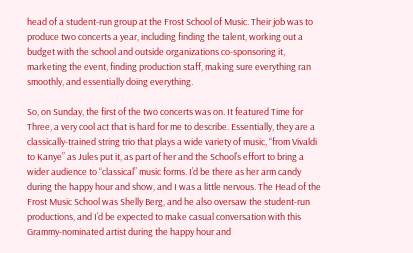head of a student-run group at the Frost School of Music. Their job was to produce two concerts a year, including finding the talent, working out a budget with the school and outside organizations co-sponsoring it, marketing the event, finding production staff, making sure everything ran smoothly, and essentially doing everything.

So, on Sunday, the first of the two concerts was on. It featured Time for Three, a very cool act that is hard for me to describe. Essentially, they are a classically-trained string trio that plays a wide variety of music, “from Vivaldi to Kanye” as Jules put it, as part of her and the School’s effort to bring a wider audience to “classical” music forms. I’d be there as her arm candy during the happy hour and show, and I was a little nervous. The Head of the Frost Music School was Shelly Berg, and he also oversaw the student-run productions, and I’d be expected to make casual conversation with this Grammy-nominated artist during the happy hour and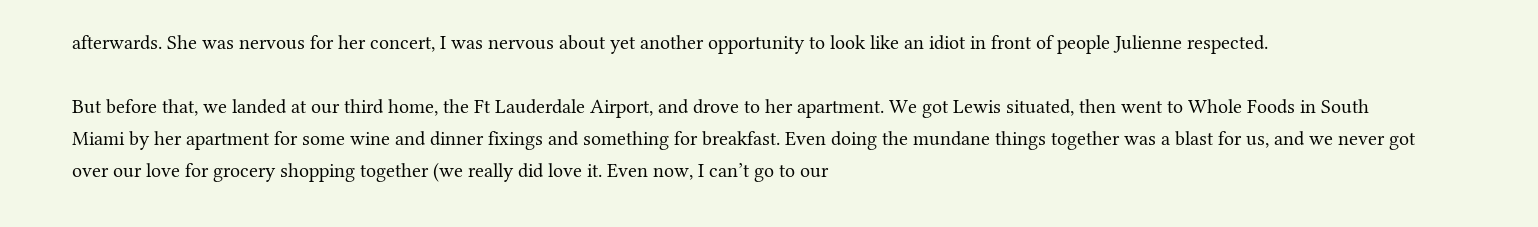afterwards. She was nervous for her concert, I was nervous about yet another opportunity to look like an idiot in front of people Julienne respected.

But before that, we landed at our third home, the Ft Lauderdale Airport, and drove to her apartment. We got Lewis situated, then went to Whole Foods in South Miami by her apartment for some wine and dinner fixings and something for breakfast. Even doing the mundane things together was a blast for us, and we never got over our love for grocery shopping together (we really did love it. Even now, I can’t go to our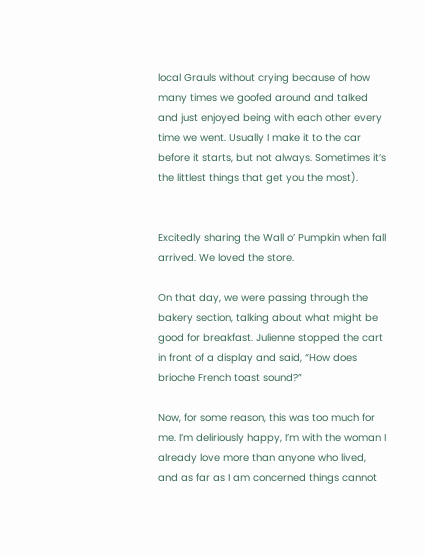local Grauls without crying because of how many times we goofed around and talked and just enjoyed being with each other every time we went. Usually I make it to the car before it starts, but not always. Sometimes it’s the littlest things that get you the most).


Excitedly sharing the Wall o’ Pumpkin when fall arrived. We loved the store.

On that day, we were passing through the bakery section, talking about what might be good for breakfast. Julienne stopped the cart in front of a display and said, “How does brioche French toast sound?”

Now, for some reason, this was too much for me. I’m deliriously happy, I’m with the woman I already love more than anyone who lived, and as far as I am concerned things cannot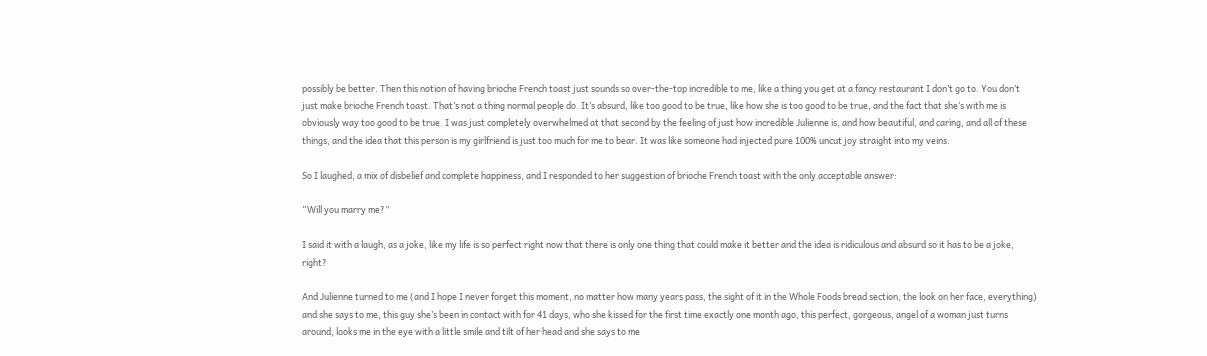possibly be better. Then this notion of having brioche French toast just sounds so over-the-top incredible to me, like a thing you get at a fancy restaurant I don’t go to. You don’t just make brioche French toast. That’s not a thing normal people do. It’s absurd, like too good to be true, like how she is too good to be true, and the fact that she’s with me is obviously way too good to be true. I was just completely overwhelmed at that second by the feeling of just how incredible Julienne is, and how beautiful, and caring, and all of these things, and the idea that this person is my girlfriend is just too much for me to bear. It was like someone had injected pure 100% uncut joy straight into my veins.

So I laughed, a mix of disbelief and complete happiness, and I responded to her suggestion of brioche French toast with the only acceptable answer:

“Will you marry me?”

I said it with a laugh, as a joke, like my life is so perfect right now that there is only one thing that could make it better and the idea is ridiculous and absurd so it has to be a joke, right?

And Julienne turned to me (and I hope I never forget this moment, no matter how many years pass, the sight of it in the Whole Foods bread section, the look on her face, everything) and she says to me, this guy she’s been in contact with for 41 days, who she kissed for the first time exactly one month ago, this perfect, gorgeous, angel of a woman just turns around, looks me in the eye with a little smile and tilt of her head and she says to me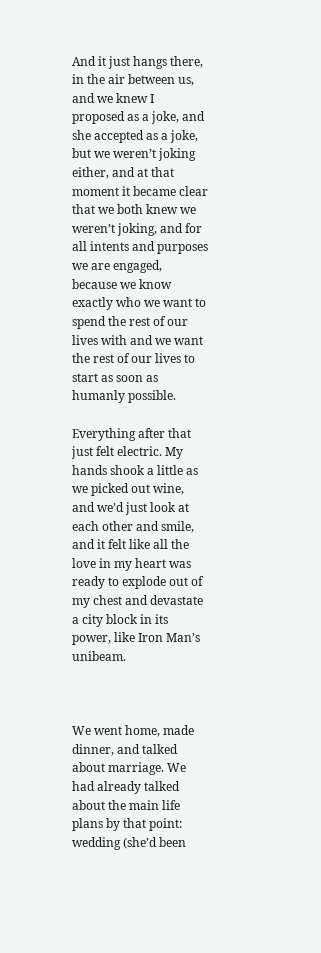And it just hangs there, in the air between us, and we knew I proposed as a joke, and she accepted as a joke, but we weren’t joking either, and at that moment it became clear that we both knew we weren’t joking, and for all intents and purposes we are engaged, because we know exactly who we want to spend the rest of our lives with and we want the rest of our lives to start as soon as humanly possible.

Everything after that just felt electric. My hands shook a little as we picked out wine, and we’d just look at each other and smile, and it felt like all the love in my heart was ready to explode out of my chest and devastate a city block in its power, like Iron Man’s unibeam.



We went home, made dinner, and talked about marriage. We had already talked about the main life plans by that point: wedding (she’d been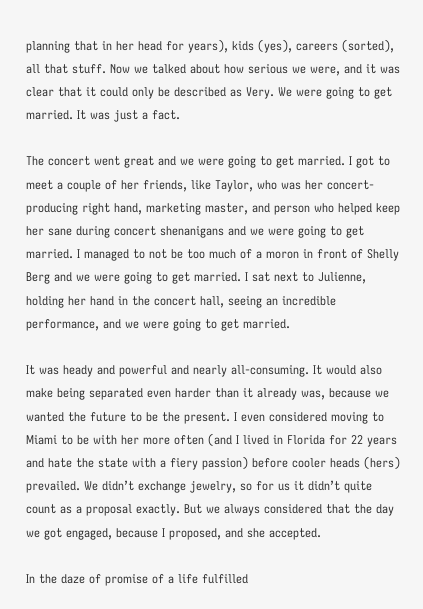planning that in her head for years), kids (yes), careers (sorted), all that stuff. Now we talked about how serious we were, and it was clear that it could only be described as Very. We were going to get married. It was just a fact.

The concert went great and we were going to get married. I got to meet a couple of her friends, like Taylor, who was her concert-producing right hand, marketing master, and person who helped keep her sane during concert shenanigans and we were going to get married. I managed to not be too much of a moron in front of Shelly Berg and we were going to get married. I sat next to Julienne, holding her hand in the concert hall, seeing an incredible performance, and we were going to get married.

It was heady and powerful and nearly all-consuming. It would also make being separated even harder than it already was, because we wanted the future to be the present. I even considered moving to Miami to be with her more often (and I lived in Florida for 22 years and hate the state with a fiery passion) before cooler heads (hers) prevailed. We didn’t exchange jewelry, so for us it didn’t quite count as a proposal exactly. But we always considered that the day we got engaged, because I proposed, and she accepted.

In the daze of promise of a life fulfilled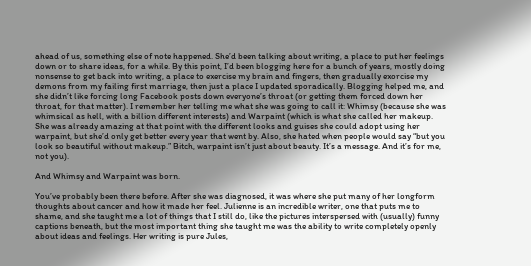ahead of us, something else of note happened. She’d been talking about writing, a place to put her feelings down or to share ideas, for a while. By this point, I’d been blogging here for a bunch of years, mostly doing nonsense to get back into writing, a place to exercise my brain and fingers, then gradually exorcise my demons from my failing first marriage, then just a place I updated sporadically. Blogging helped me, and she didn’t like forcing long Facebook posts down everyone’s throat (or getting them forced down her throat, for that matter). I remember her telling me what she was going to call it: Whimsy (because she was whimsical as hell, with a billion different interests) and Warpaint (which is what she called her makeup. She was already amazing at that point with the different looks and guises she could adopt using her warpaint, but she’d only get better every year that went by. Also, she hated when people would say “but you look so beautiful without makeup.” Bitch, warpaint isn’t just about beauty. It’s a message. And it’s for me, not you).

And Whimsy and Warpaint was born.

You’ve probably been there before. After she was diagnosed, it was where she put many of her longform thoughts about cancer and how it made her feel. Julienne is an incredible writer, one that puts me to shame, and she taught me a lot of things that I still do, like the pictures interspersed with (usually) funny captions beneath, but the most important thing she taught me was the ability to write completely openly about ideas and feelings. Her writing is pure Jules,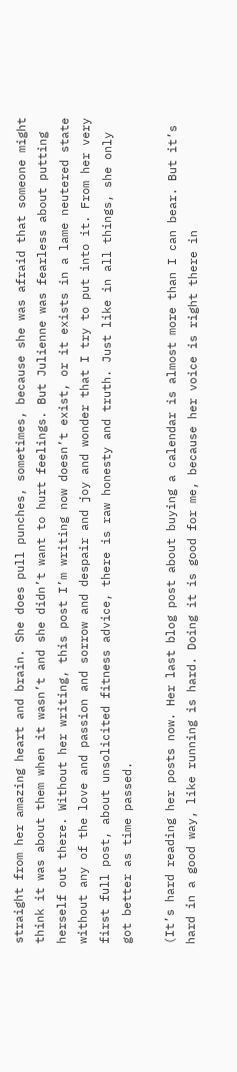straight from her amazing heart and brain. She does pull punches, sometimes, because she was afraid that someone might think it was about them when it wasn’t and she didn’t want to hurt feelings. But Julienne was fearless about putting herself out there. Without her writing, this post I’m writing now doesn’t exist, or it exists in a lame neutered state without any of the love and passion and sorrow and despair and joy and wonder that I try to put into it. From her very first full post, about unsolicited fitness advice, there is raw honesty and truth. Just like in all things, she only got better as time passed.

(It’s hard reading her posts now. Her last blog post about buying a calendar is almost more than I can bear. But it’s hard in a good way, like running is hard. Doing it is good for me, because her voice is right there in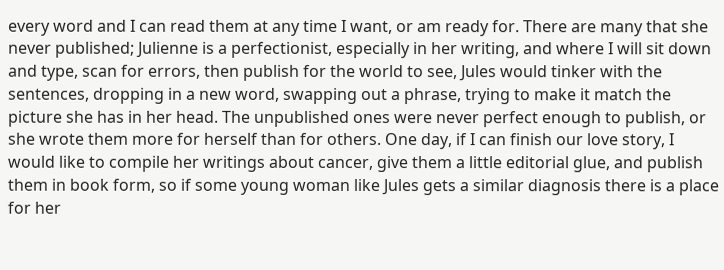every word and I can read them at any time I want, or am ready for. There are many that she never published; Julienne is a perfectionist, especially in her writing, and where I will sit down and type, scan for errors, then publish for the world to see, Jules would tinker with the sentences, dropping in a new word, swapping out a phrase, trying to make it match the picture she has in her head. The unpublished ones were never perfect enough to publish, or she wrote them more for herself than for others. One day, if I can finish our love story, I would like to compile her writings about cancer, give them a little editorial glue, and publish them in book form, so if some young woman like Jules gets a similar diagnosis there is a place for her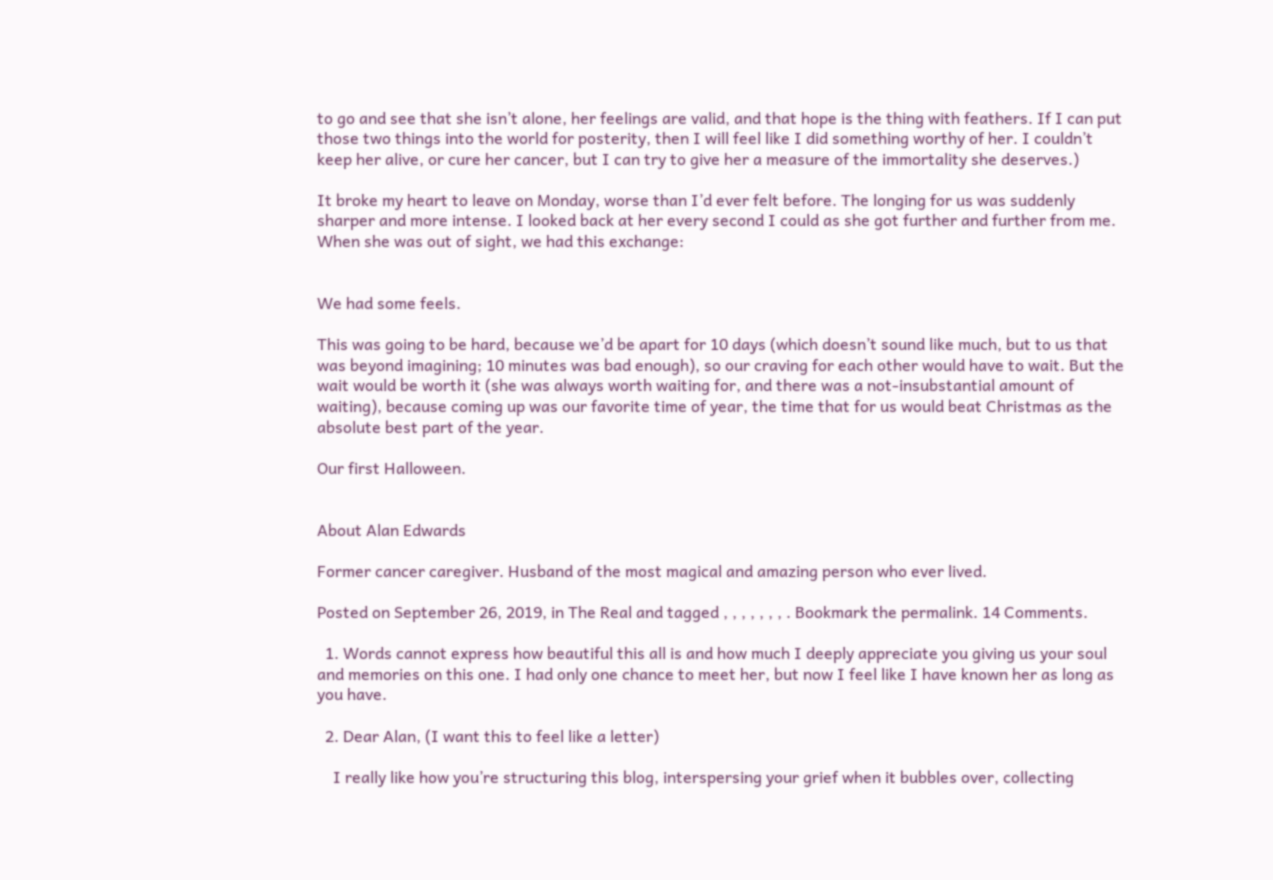to go and see that she isn’t alone, her feelings are valid, and that hope is the thing with feathers. If I can put those two things into the world for posterity, then I will feel like I did something worthy of her. I couldn’t keep her alive, or cure her cancer, but I can try to give her a measure of the immortality she deserves.)

It broke my heart to leave on Monday, worse than I’d ever felt before. The longing for us was suddenly sharper and more intense. I looked back at her every second I could as she got further and further from me. When she was out of sight, we had this exchange:


We had some feels.

This was going to be hard, because we’d be apart for 10 days (which doesn’t sound like much, but to us that was beyond imagining; 10 minutes was bad enough), so our craving for each other would have to wait. But the wait would be worth it (she was always worth waiting for, and there was a not-insubstantial amount of waiting), because coming up was our favorite time of year, the time that for us would beat Christmas as the absolute best part of the year.

Our first Halloween.


About Alan Edwards

Former cancer caregiver. Husband of the most magical and amazing person who ever lived.

Posted on September 26, 2019, in The Real and tagged , , , , , , , . Bookmark the permalink. 14 Comments.

  1. Words cannot express how beautiful this all is and how much I deeply appreciate you giving us your soul and memories on this one. I had only one chance to meet her, but now I feel like I have known her as long as you have.

  2. Dear Alan, (I want this to feel like a letter)

    I really like how you’re structuring this blog, interspersing your grief when it bubbles over, collecting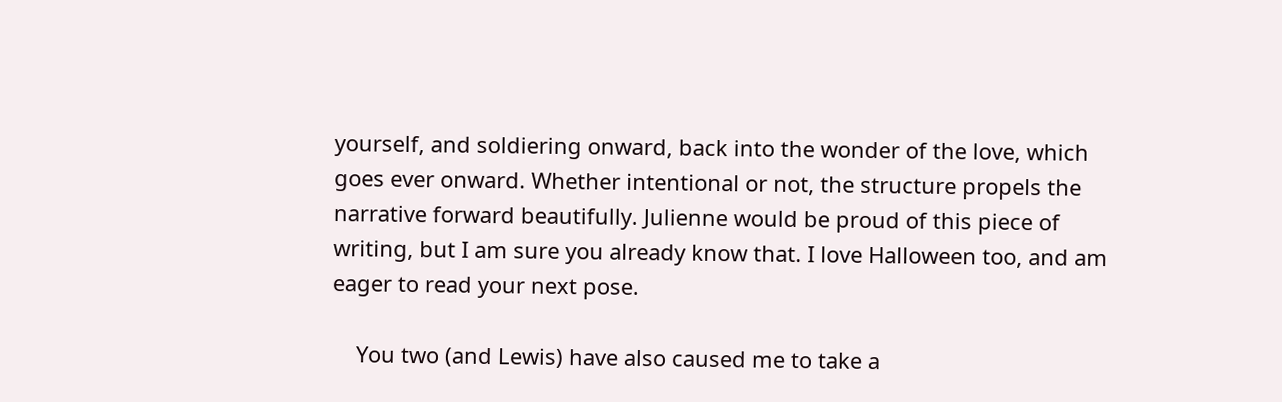yourself, and soldiering onward, back into the wonder of the love, which goes ever onward. Whether intentional or not, the structure propels the narrative forward beautifully. Julienne would be proud of this piece of writing, but I am sure you already know that. I love Halloween too, and am eager to read your next pose.

    You two (and Lewis) have also caused me to take a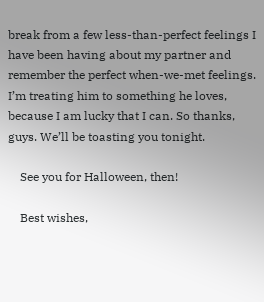break from a few less-than-perfect feelings I have been having about my partner and remember the perfect when-we-met feelings. I’m treating him to something he loves, because I am lucky that I can. So thanks, guys. We’ll be toasting you tonight.

    See you for Halloween, then!

    Best wishes,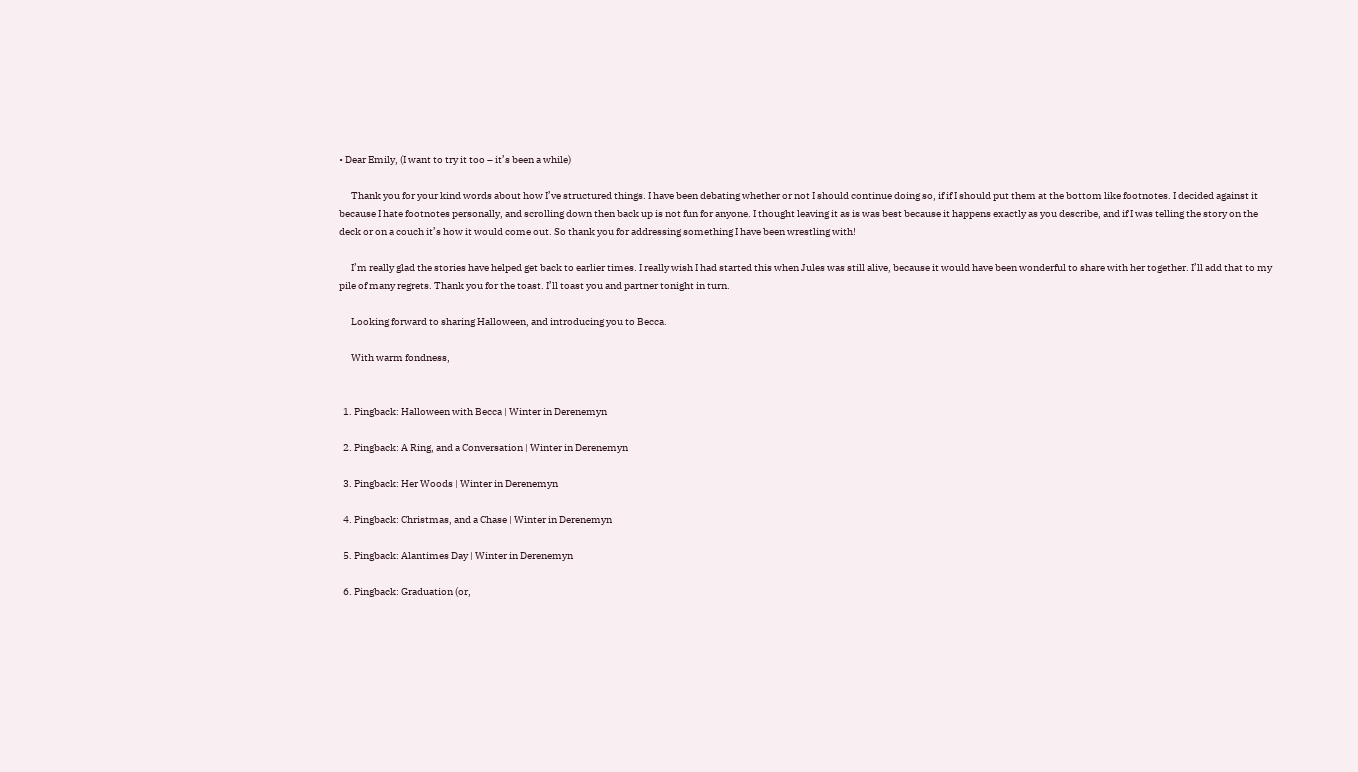• Dear Emily, (I want to try it too – it’s been a while)

      Thank you for your kind words about how I’ve structured things. I have been debating whether or not I should continue doing so, if if I should put them at the bottom like footnotes. I decided against it because I hate footnotes personally, and scrolling down then back up is not fun for anyone. I thought leaving it as is was best because it happens exactly as you describe, and if I was telling the story on the deck or on a couch it’s how it would come out. So thank you for addressing something I have been wrestling with!

      I’m really glad the stories have helped get back to earlier times. I really wish I had started this when Jules was still alive, because it would have been wonderful to share with her together. I’ll add that to my pile of many regrets. Thank you for the toast. I’ll toast you and partner tonight in turn.

      Looking forward to sharing Halloween, and introducing you to Becca.

      With warm fondness,


  1. Pingback: Halloween with Becca | Winter in Derenemyn

  2. Pingback: A Ring, and a Conversation | Winter in Derenemyn

  3. Pingback: Her Woods | Winter in Derenemyn

  4. Pingback: Christmas, and a Chase | Winter in Derenemyn

  5. Pingback: Alantimes Day | Winter in Derenemyn

  6. Pingback: Graduation (or,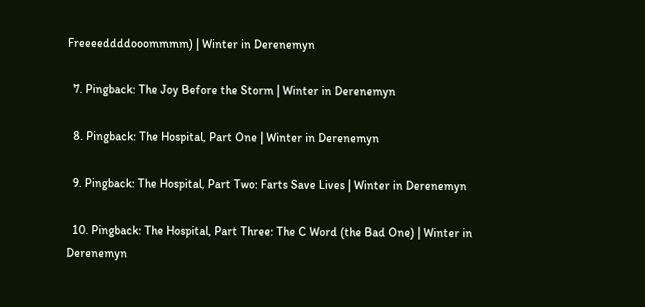Freeeeddddooommmm) | Winter in Derenemyn

  7. Pingback: The Joy Before the Storm | Winter in Derenemyn

  8. Pingback: The Hospital, Part One | Winter in Derenemyn

  9. Pingback: The Hospital, Part Two: Farts Save Lives | Winter in Derenemyn

  10. Pingback: The Hospital, Part Three: The C Word (the Bad One) | Winter in Derenemyn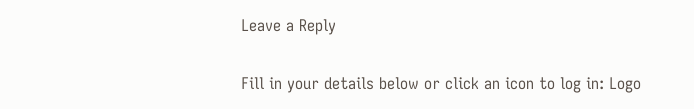Leave a Reply

Fill in your details below or click an icon to log in: Logo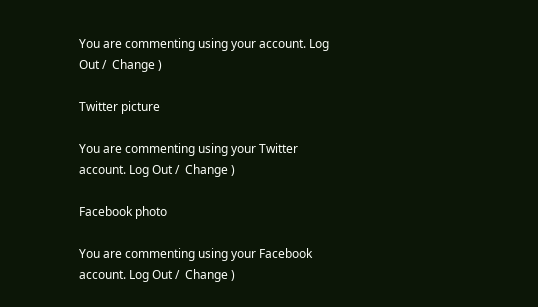You are commenting using your account. Log Out /  Change )

Twitter picture

You are commenting using your Twitter account. Log Out /  Change )

Facebook photo

You are commenting using your Facebook account. Log Out /  Change )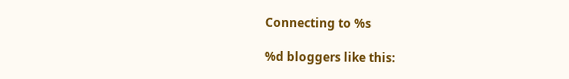Connecting to %s

%d bloggers like this: